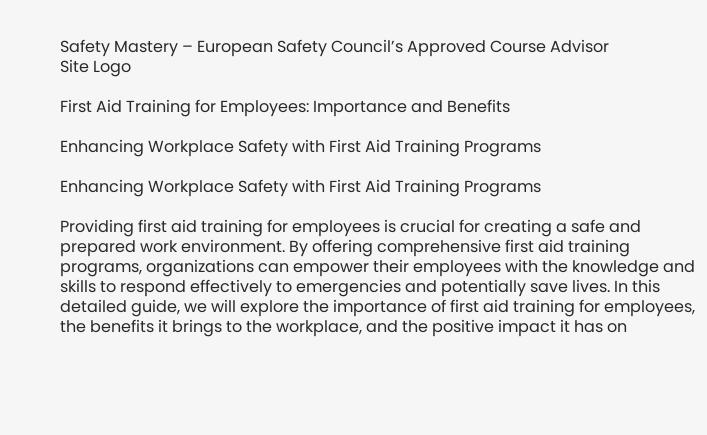Safety Mastery – European Safety Council’s Approved Course Advisor
Site Logo

First Aid Training for Employees: Importance and Benefits

Enhancing Workplace Safety with First Aid Training Programs

Enhancing Workplace Safety with First Aid Training Programs

Providing first aid training for employees is crucial for creating a safe and prepared work environment. By offering comprehensive first aid training programs, organizations can empower their employees with the knowledge and skills to respond effectively to emergencies and potentially save lives. In this detailed guide, we will explore the importance of first aid training for employees, the benefits it brings to the workplace, and the positive impact it has on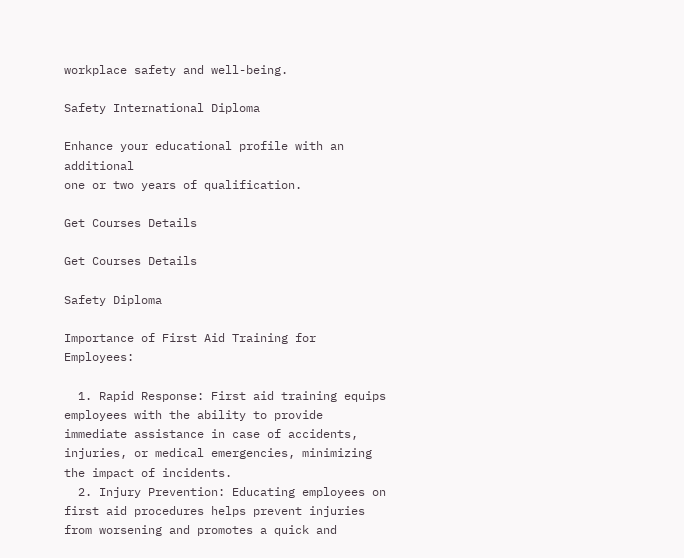workplace safety and well-being.

Safety International Diploma

Enhance your educational profile with an additional
one or two years of qualification.

Get Courses Details

Get Courses Details

Safety Diploma

Importance of First Aid Training for Employees:

  1. Rapid Response: First aid training equips employees with the ability to provide immediate assistance in case of accidents, injuries, or medical emergencies, minimizing the impact of incidents.
  2. Injury Prevention: Educating employees on first aid procedures helps prevent injuries from worsening and promotes a quick and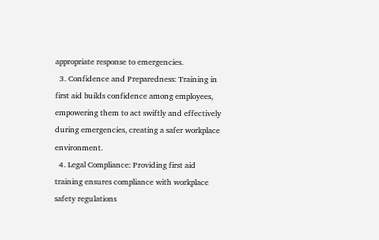appropriate response to emergencies.
  3. Confidence and Preparedness: Training in first aid builds confidence among employees, empowering them to act swiftly and effectively during emergencies, creating a safer workplace environment.
  4. Legal Compliance: Providing first aid training ensures compliance with workplace safety regulations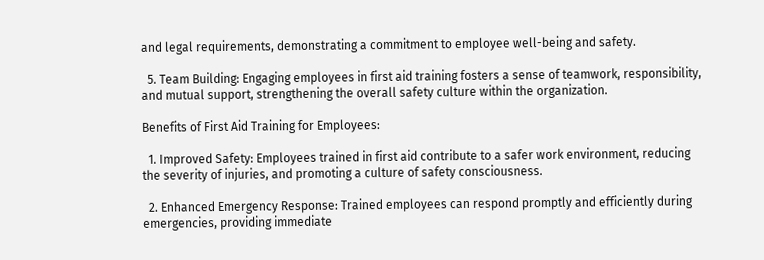and legal requirements, demonstrating a commitment to employee well-being and safety.

  5. Team Building: Engaging employees in first aid training fosters a sense of teamwork, responsibility, and mutual support, strengthening the overall safety culture within the organization.

Benefits of First Aid Training for Employees:

  1. Improved Safety: Employees trained in first aid contribute to a safer work environment, reducing the severity of injuries, and promoting a culture of safety consciousness.

  2. Enhanced Emergency Response: Trained employees can respond promptly and efficiently during emergencies, providing immediate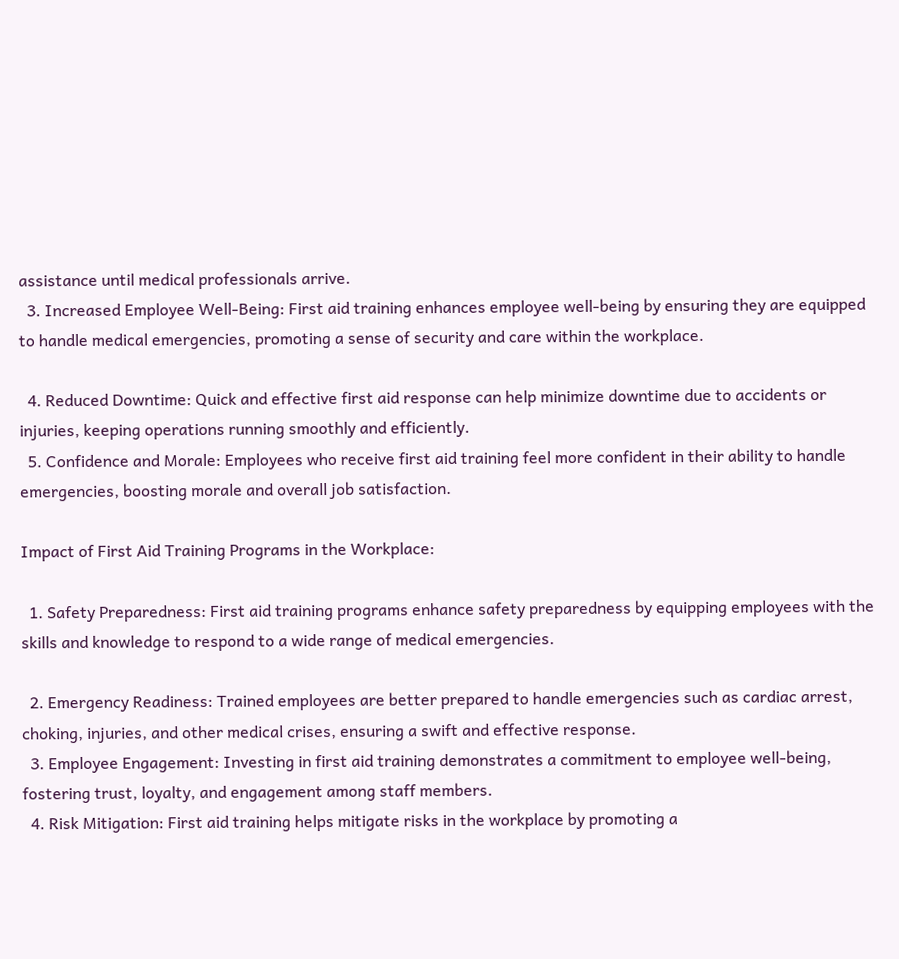assistance until medical professionals arrive.
  3. Increased Employee Well-Being: First aid training enhances employee well-being by ensuring they are equipped to handle medical emergencies, promoting a sense of security and care within the workplace.

  4. Reduced Downtime: Quick and effective first aid response can help minimize downtime due to accidents or injuries, keeping operations running smoothly and efficiently.
  5. Confidence and Morale: Employees who receive first aid training feel more confident in their ability to handle emergencies, boosting morale and overall job satisfaction.

Impact of First Aid Training Programs in the Workplace:

  1. Safety Preparedness: First aid training programs enhance safety preparedness by equipping employees with the skills and knowledge to respond to a wide range of medical emergencies.

  2. Emergency Readiness: Trained employees are better prepared to handle emergencies such as cardiac arrest, choking, injuries, and other medical crises, ensuring a swift and effective response.
  3. Employee Engagement: Investing in first aid training demonstrates a commitment to employee well-being, fostering trust, loyalty, and engagement among staff members.
  4. Risk Mitigation: First aid training helps mitigate risks in the workplace by promoting a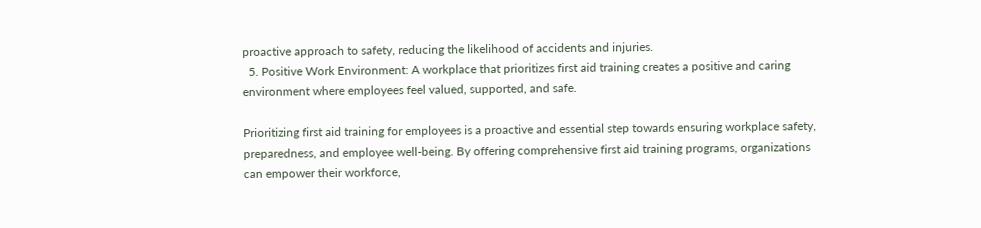proactive approach to safety, reducing the likelihood of accidents and injuries.
  5. Positive Work Environment: A workplace that prioritizes first aid training creates a positive and caring environment where employees feel valued, supported, and safe.

Prioritizing first aid training for employees is a proactive and essential step towards ensuring workplace safety, preparedness, and employee well-being. By offering comprehensive first aid training programs, organizations can empower their workforce,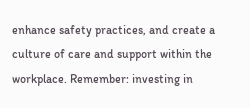enhance safety practices, and create a culture of care and support within the workplace. Remember: investing in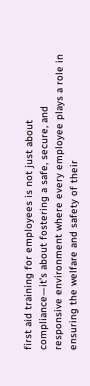first aid training for employees is not just about compliance—it’s about fostering a safe, secure, and responsive environment where every employee plays a role in ensuring the welfare and safety of their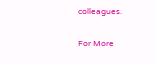colleagues.

For More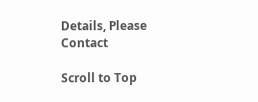Details, Please Contact

Scroll to Top